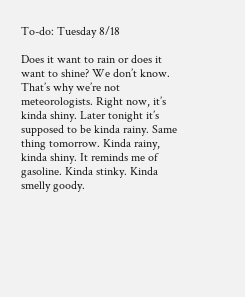To-do: Tuesday 8/18

Does it want to rain or does it want to shine? We don’t know. That’s why we’re not meteorologists. Right now, it’s kinda shiny. Later tonight it’s supposed to be kinda rainy. Same thing tomorrow. Kinda rainy, kinda shiny. It reminds me of gasoline. Kinda stinky. Kinda smelly goody.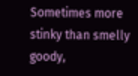Sometimes more stinky than smelly goody,